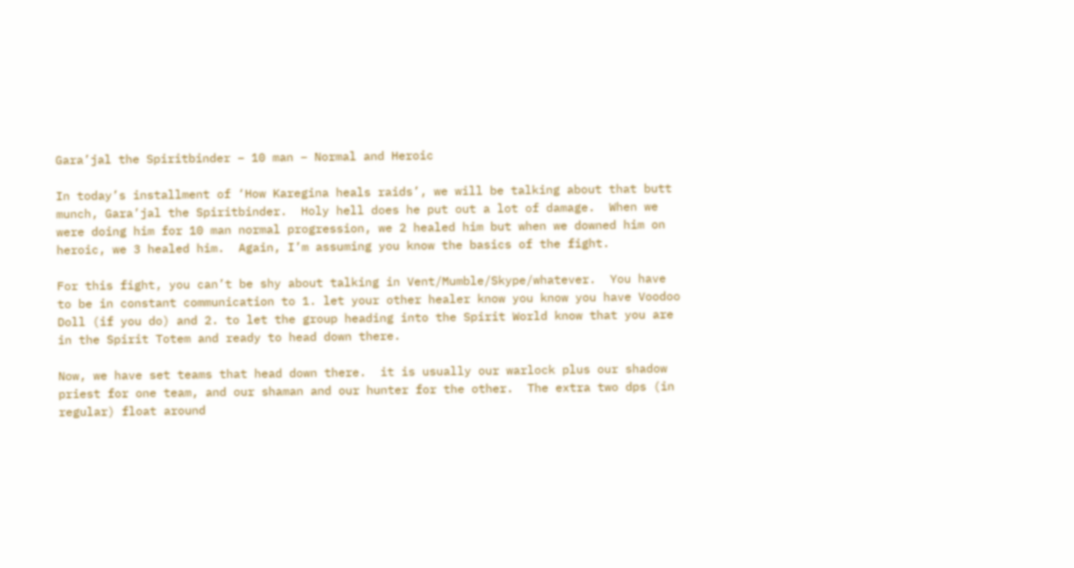Gara’jal the Spiritbinder – 10 man – Normal and Heroic

In today’s installment of ‘How Karegina heals raids’, we will be talking about that butt munch, Gara’jal the Spiritbinder.  Holy hell does he put out a lot of damage.  When we were doing him for 10 man normal progression, we 2 healed him but when we downed him on heroic, we 3 healed him.  Again, I’m assuming you know the basics of the fight.

For this fight, you can’t be shy about talking in Vent/Mumble/Skype/whatever.  You have to be in constant communication to 1. let your other healer know you know you have Voodoo Doll (if you do) and 2. to let the group heading into the Spirit World know that you are in the Spirit Totem and ready to head down there.

Now, we have set teams that head down there.  it is usually our warlock plus our shadow priest for one team, and our shaman and our hunter for the other.  The extra two dps (in regular) float around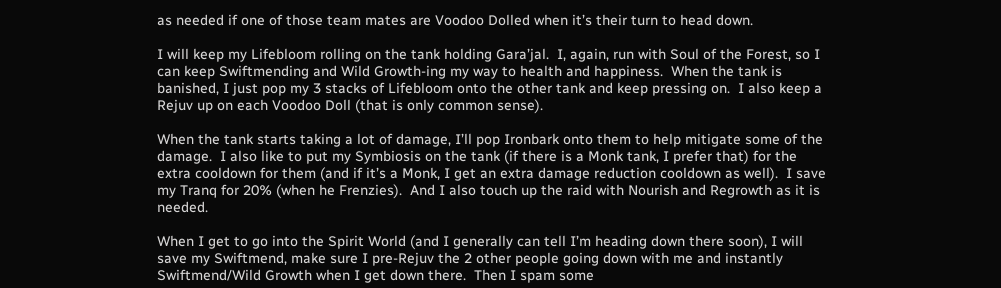as needed if one of those team mates are Voodoo Dolled when it’s their turn to head down.

I will keep my Lifebloom rolling on the tank holding Gara’jal.  I, again, run with Soul of the Forest, so I can keep Swiftmending and Wild Growth-ing my way to health and happiness.  When the tank is banished, I just pop my 3 stacks of Lifebloom onto the other tank and keep pressing on.  I also keep a Rejuv up on each Voodoo Doll (that is only common sense).

When the tank starts taking a lot of damage, I’ll pop Ironbark onto them to help mitigate some of the damage.  I also like to put my Symbiosis on the tank (if there is a Monk tank, I prefer that) for the extra cooldown for them (and if it’s a Monk, I get an extra damage reduction cooldown as well).  I save my Tranq for 20% (when he Frenzies).  And I also touch up the raid with Nourish and Regrowth as it is needed.

When I get to go into the Spirit World (and I generally can tell I’m heading down there soon), I will save my Swiftmend, make sure I pre-Rejuv the 2 other people going down with me and instantly Swiftmend/Wild Growth when I get down there.  Then I spam some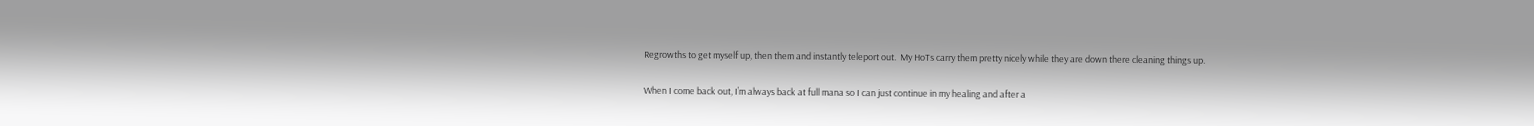Regrowths to get myself up, then them and instantly teleport out.  My HoTs carry them pretty nicely while they are down there cleaning things up.

When I come back out, I’m always back at full mana so I can just continue in my healing and after a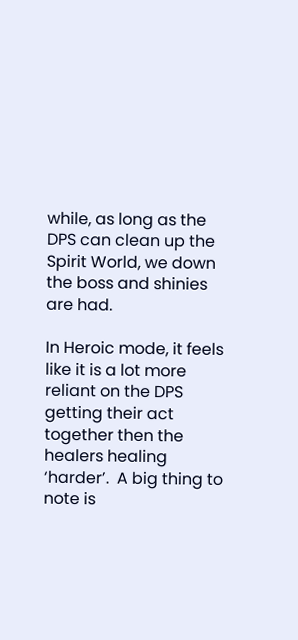while, as long as the DPS can clean up the Spirit World, we down the boss and shinies are had.

In Heroic mode, it feels like it is a lot more reliant on the DPS getting their act together then the healers healing ‘harder’.  A big thing to note is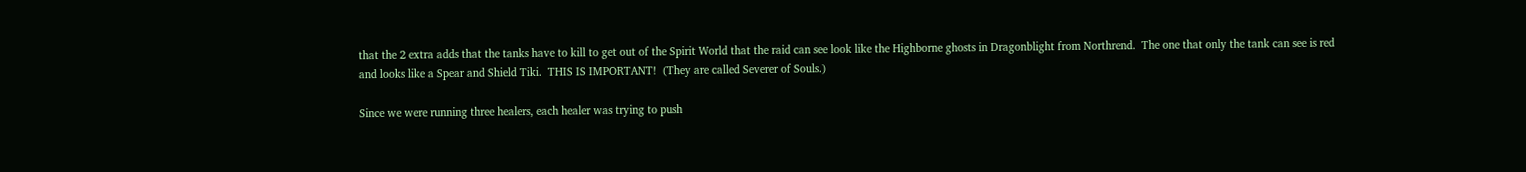that the 2 extra adds that the tanks have to kill to get out of the Spirit World that the raid can see look like the Highborne ghosts in Dragonblight from Northrend.  The one that only the tank can see is red and looks like a Spear and Shield Tiki.  THIS IS IMPORTANT!  (They are called Severer of Souls.)

Since we were running three healers, each healer was trying to push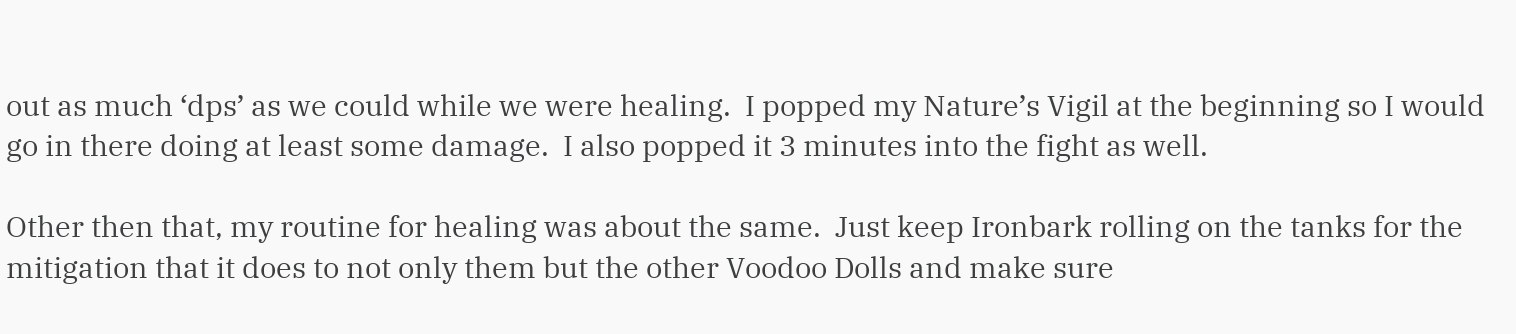out as much ‘dps’ as we could while we were healing.  I popped my Nature’s Vigil at the beginning so I would go in there doing at least some damage.  I also popped it 3 minutes into the fight as well.

Other then that, my routine for healing was about the same.  Just keep Ironbark rolling on the tanks for the mitigation that it does to not only them but the other Voodoo Dolls and make sure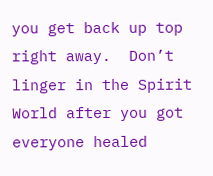you get back up top right away.  Don’t linger in the Spirit World after you got everyone healed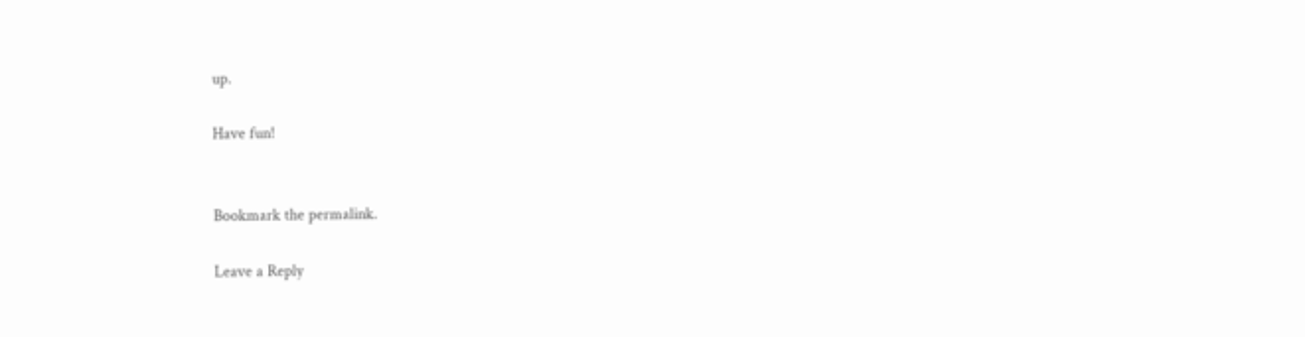up.

Have fun!


Bookmark the permalink.

Leave a Reply